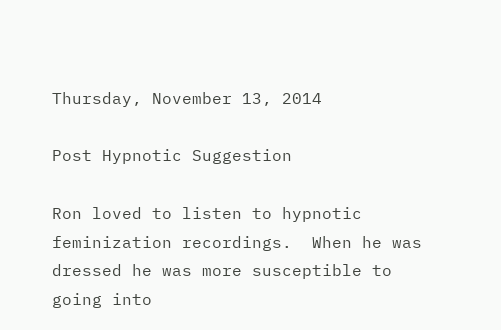Thursday, November 13, 2014

Post Hypnotic Suggestion

Ron loved to listen to hypnotic feminization recordings.  When he was dressed he was more susceptible to going into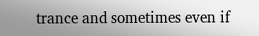trance and sometimes even if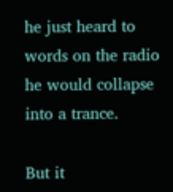he just heard to words on the radio he would collapse into a trance.

But it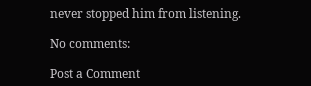never stopped him from listening.

No comments:

Post a Comment